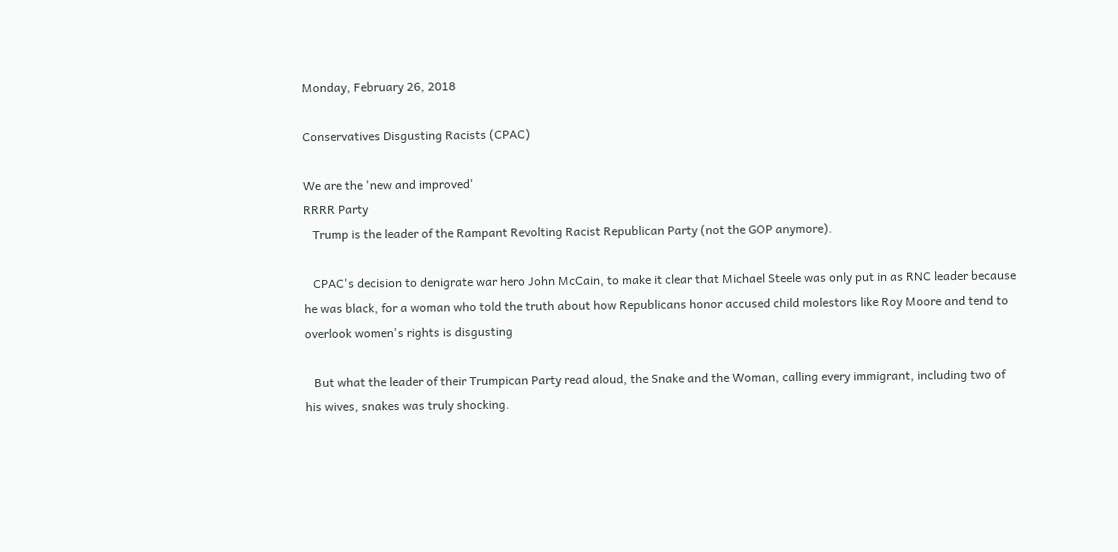Monday, February 26, 2018

Conservatives Disgusting Racists (CPAC)

We are the 'new and improved'
RRRR Party
   Trump is the leader of the Rampant Revolting Racist Republican Party (not the GOP anymore).

   CPAC's decision to denigrate war hero John McCain, to make it clear that Michael Steele was only put in as RNC leader because he was black, for a woman who told the truth about how Republicans honor accused child molestors like Roy Moore and tend to overlook women's rights is disgusting

   But what the leader of their Trumpican Party read aloud, the Snake and the Woman, calling every immigrant, including two of his wives, snakes was truly shocking.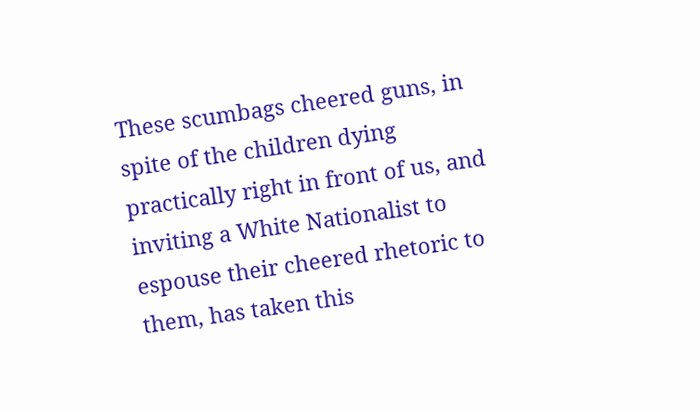These scumbags cheered guns, in spite of the children dying practically right in front of us, and inviting a White Nationalist to espouse their cheered rhetoric to them, has taken this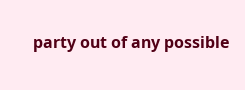party out of any possible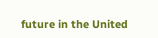future in the United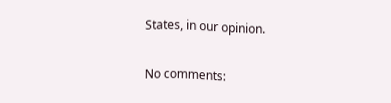States, in our opinion.

No comments: